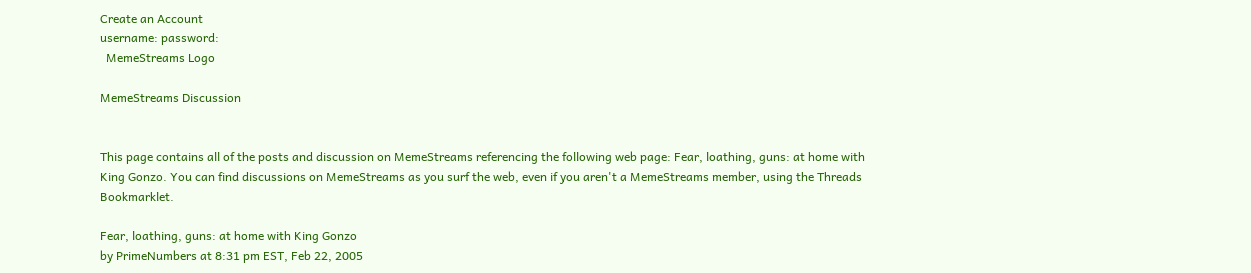Create an Account
username: password:
  MemeStreams Logo

MemeStreams Discussion


This page contains all of the posts and discussion on MemeStreams referencing the following web page: Fear, loathing, guns: at home with King Gonzo. You can find discussions on MemeStreams as you surf the web, even if you aren't a MemeStreams member, using the Threads Bookmarklet.

Fear, loathing, guns: at home with King Gonzo
by PrimeNumbers at 8:31 pm EST, Feb 22, 2005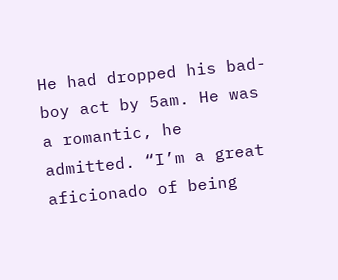He had dropped his bad-boy act by 5am. He was a romantic, he admitted. “I’m a great aficionado of being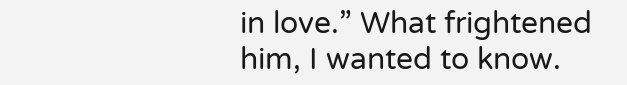in love.” What frightened him, I wanted to know.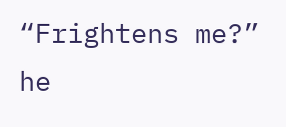“Frightens me?” he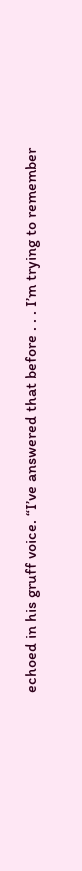echoed in his gruff voice. “I’ve answered that before . . . I’m trying to remember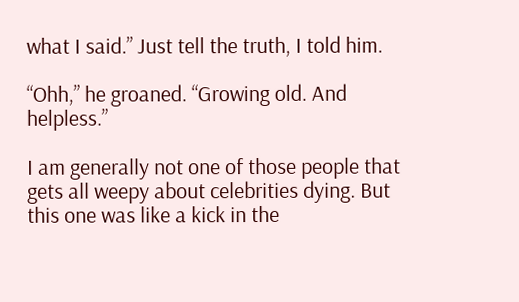what I said.” Just tell the truth, I told him.

“Ohh,” he groaned. “Growing old. And helpless.”

I am generally not one of those people that gets all weepy about celebrities dying. But this one was like a kick in the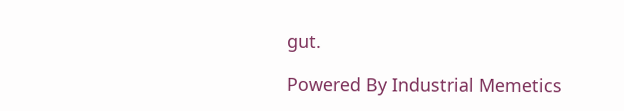gut.

Powered By Industrial Memetics